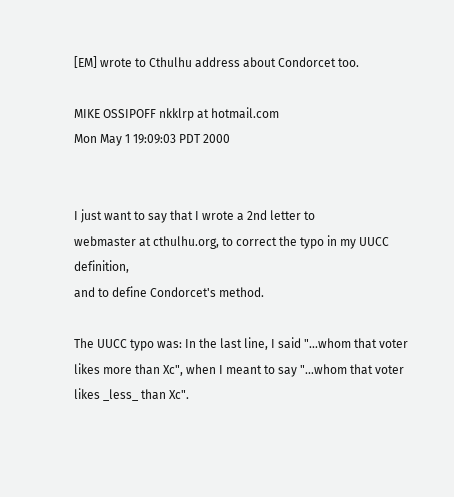[EM] wrote to Cthulhu address about Condorcet too.

MIKE OSSIPOFF nkklrp at hotmail.com
Mon May 1 19:09:03 PDT 2000


I just want to say that I wrote a 2nd letter to
webmaster at cthulhu.org, to correct the typo in my UUCC definition,
and to define Condorcet's method.

The UUCC typo was: In the last line, I said "...whom that voter
likes more than Xc", when I meant to say "...whom that voter
likes _less_ than Xc".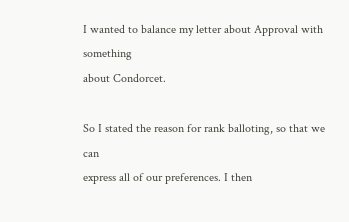I wanted to balance my letter about Approval with something
about Condorcet.

So I stated the reason for rank balloting, so that we can
express all of our preferences. I then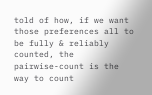told of how, if we want
those preferences all to be fully & reliably counted, the
pairwise-count is the way to count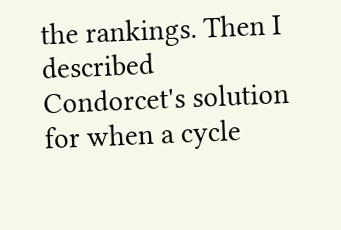the rankings. Then I described
Condorcet's solution for when a cycle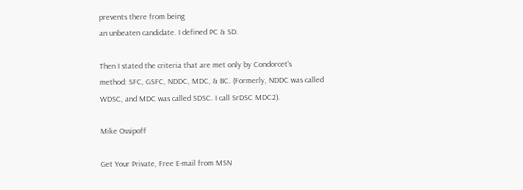prevents there from being
an unbeaten candidate. I defined PC & SD.

Then I stated the criteria that are met only by Condorcet's
method: SFC, GSFC, NDDC, MDC, & BC. (Formerly, NDDC was called
WDSC, and MDC was called SDSC. I call SrDSC MDC2).

Mike Ossipoff

Get Your Private, Free E-mail from MSN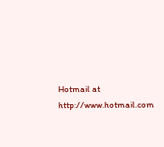Hotmail at http://www.hotmail.com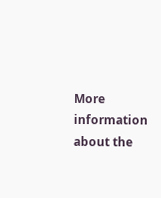More information about the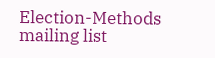Election-Methods mailing list